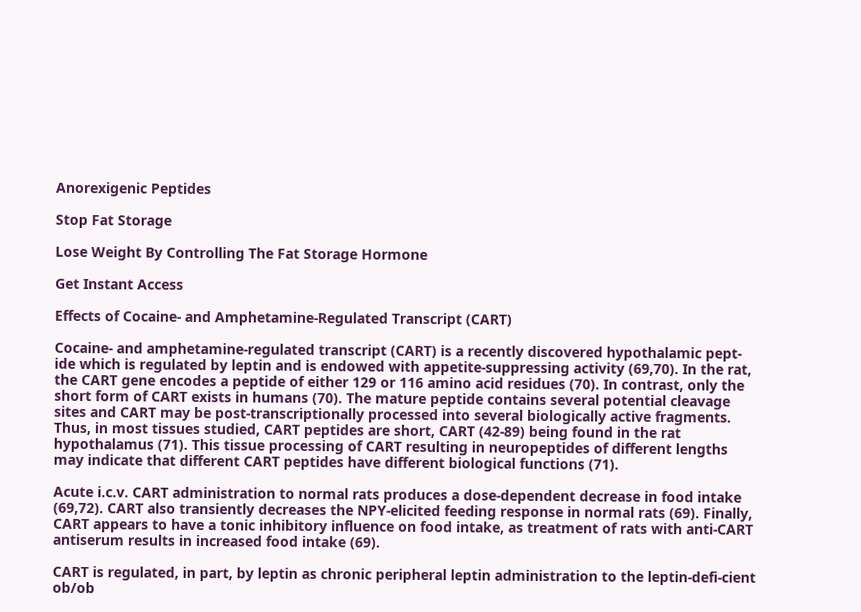Anorexigenic Peptides

Stop Fat Storage

Lose Weight By Controlling The Fat Storage Hormone

Get Instant Access

Effects of Cocaine- and Amphetamine-Regulated Transcript (CART)

Cocaine- and amphetamine-regulated transcript (CART) is a recently discovered hypothalamic pept-ide which is regulated by leptin and is endowed with appetite-suppressing activity (69,70). In the rat, the CART gene encodes a peptide of either 129 or 116 amino acid residues (70). In contrast, only the short form of CART exists in humans (70). The mature peptide contains several potential cleavage sites and CART may be post-transcriptionally processed into several biologically active fragments. Thus, in most tissues studied, CART peptides are short, CART (42-89) being found in the rat hypothalamus (71). This tissue processing of CART resulting in neuropeptides of different lengths may indicate that different CART peptides have different biological functions (71).

Acute i.c.v. CART administration to normal rats produces a dose-dependent decrease in food intake (69,72). CART also transiently decreases the NPY-elicited feeding response in normal rats (69). Finally, CART appears to have a tonic inhibitory influence on food intake, as treatment of rats with anti-CART antiserum results in increased food intake (69).

CART is regulated, in part, by leptin as chronic peripheral leptin administration to the leptin-defi-cient ob/ob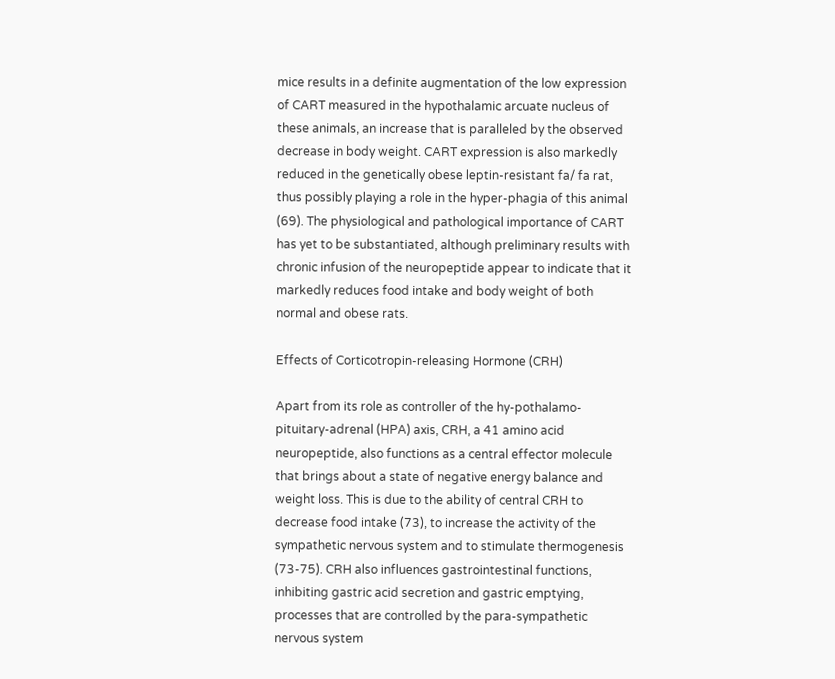mice results in a definite augmentation of the low expression of CART measured in the hypothalamic arcuate nucleus of these animals, an increase that is paralleled by the observed decrease in body weight. CART expression is also markedly reduced in the genetically obese leptin-resistant fa/ fa rat, thus possibly playing a role in the hyper-phagia of this animal (69). The physiological and pathological importance of CART has yet to be substantiated, although preliminary results with chronic infusion of the neuropeptide appear to indicate that it markedly reduces food intake and body weight of both normal and obese rats.

Effects of Corticotropin-releasing Hormone (CRH)

Apart from its role as controller of the hy-pothalamo-pituitary-adrenal (HPA) axis, CRH, a 41 amino acid neuropeptide, also functions as a central effector molecule that brings about a state of negative energy balance and weight loss. This is due to the ability of central CRH to decrease food intake (73), to increase the activity of the sympathetic nervous system and to stimulate thermogenesis (73-75). CRH also influences gastrointestinal functions, inhibiting gastric acid secretion and gastric emptying, processes that are controlled by the para-sympathetic nervous system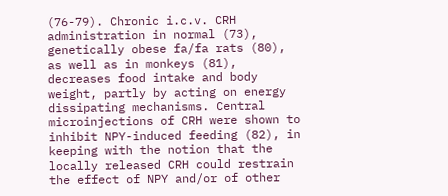(76-79). Chronic i.c.v. CRH administration in normal (73), genetically obese fa/fa rats (80), as well as in monkeys (81), decreases food intake and body weight, partly by acting on energy dissipating mechanisms. Central microinjections of CRH were shown to inhibit NPY-induced feeding (82), in keeping with the notion that the locally released CRH could restrain the effect of NPY and/or of other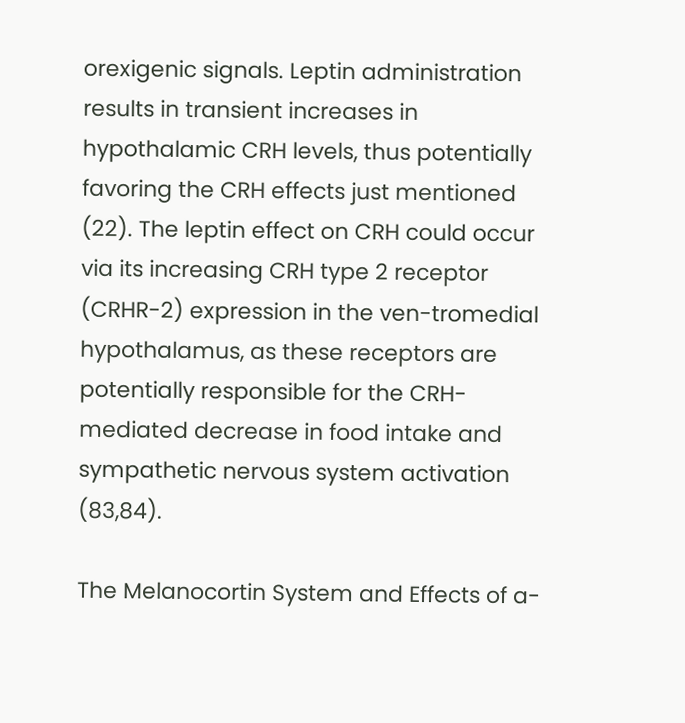orexigenic signals. Leptin administration results in transient increases in hypothalamic CRH levels, thus potentially favoring the CRH effects just mentioned (22). The leptin effect on CRH could occur via its increasing CRH type 2 receptor (CRHR-2) expression in the ven-tromedial hypothalamus, as these receptors are potentially responsible for the CRH-mediated decrease in food intake and sympathetic nervous system activation (83,84).

The Melanocortin System and Effects of a-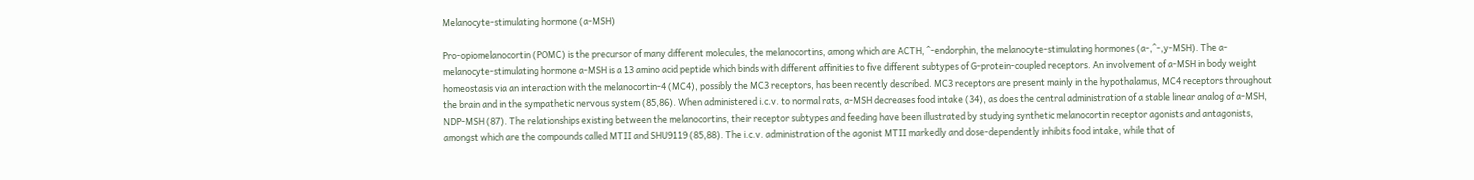Melanocyte-stimulating hormone (a-MSH)

Pro-opiomelanocortin (POMC) is the precursor of many different molecules, the melanocortins, among which are ACTH, ^-endorphin, the melanocyte-stimulating hormones (a-,^-,y-MSH). The a-melanocyte-stimulating hormone a-MSH is a 13 amino acid peptide which binds with different affinities to five different subtypes of G-protein-coupled receptors. An involvement of a-MSH in body weight homeostasis via an interaction with the melanocortin-4 (MC4), possibly the MC3 receptors, has been recently described. MC3 receptors are present mainly in the hypothalamus, MC4 receptors throughout the brain and in the sympathetic nervous system (85,86). When administered i.c.v. to normal rats, a-MSH decreases food intake (34), as does the central administration of a stable linear analog of a-MSH, NDP-MSH (87). The relationships existing between the melanocortins, their receptor subtypes and feeding have been illustrated by studying synthetic melanocortin receptor agonists and antagonists, amongst which are the compounds called MTII and SHU9119 (85,88). The i.c.v. administration of the agonist MTII markedly and dose-dependently inhibits food intake, while that of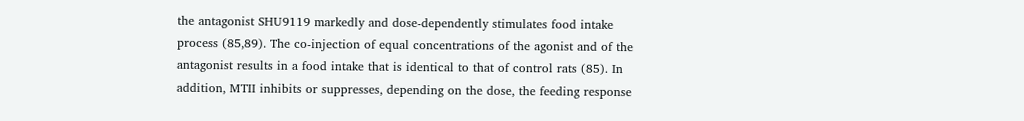the antagonist SHU9119 markedly and dose-dependently stimulates food intake process (85,89). The co-injection of equal concentrations of the agonist and of the antagonist results in a food intake that is identical to that of control rats (85). In addition, MTII inhibits or suppresses, depending on the dose, the feeding response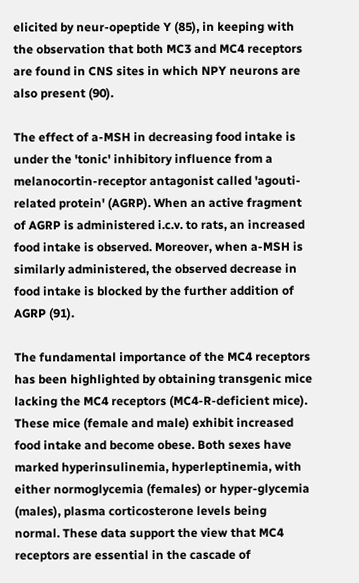elicited by neur-opeptide Y (85), in keeping with the observation that both MC3 and MC4 receptors are found in CNS sites in which NPY neurons are also present (90).

The effect of a-MSH in decreasing food intake is under the 'tonic' inhibitory influence from a melanocortin-receptor antagonist called 'agouti-related protein' (AGRP). When an active fragment of AGRP is administered i.c.v. to rats, an increased food intake is observed. Moreover, when a-MSH is similarly administered, the observed decrease in food intake is blocked by the further addition of AGRP (91).

The fundamental importance of the MC4 receptors has been highlighted by obtaining transgenic mice lacking the MC4 receptors (MC4-R-deficient mice). These mice (female and male) exhibit increased food intake and become obese. Both sexes have marked hyperinsulinemia, hyperleptinemia, with either normoglycemia (females) or hyper-glycemia (males), plasma corticosterone levels being normal. These data support the view that MC4 receptors are essential in the cascade of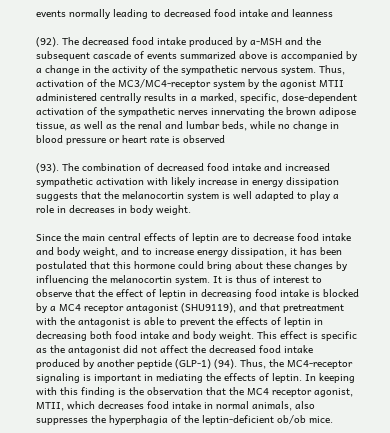events normally leading to decreased food intake and leanness

(92). The decreased food intake produced by a-MSH and the subsequent cascade of events summarized above is accompanied by a change in the activity of the sympathetic nervous system. Thus, activation of the MC3/MC4-receptor system by the agonist MTII administered centrally results in a marked, specific, dose-dependent activation of the sympathetic nerves innervating the brown adipose tissue, as well as the renal and lumbar beds, while no change in blood pressure or heart rate is observed

(93). The combination of decreased food intake and increased sympathetic activation with likely increase in energy dissipation suggests that the melanocortin system is well adapted to play a role in decreases in body weight.

Since the main central effects of leptin are to decrease food intake and body weight, and to increase energy dissipation, it has been postulated that this hormone could bring about these changes by influencing the melanocortin system. It is thus of interest to observe that the effect of leptin in decreasing food intake is blocked by a MC4 receptor antagonist (SHU9119), and that pretreatment with the antagonist is able to prevent the effects of leptin in decreasing both food intake and body weight. This effect is specific as the antagonist did not affect the decreased food intake produced by another peptide (GLP-1) (94). Thus, the MC4-receptor signaling is important in mediating the effects of leptin. In keeping with this finding is the observation that the MC4 receptor agonist, MTII, which decreases food intake in normal animals, also suppresses the hyperphagia of the leptin-deficient ob/ob mice.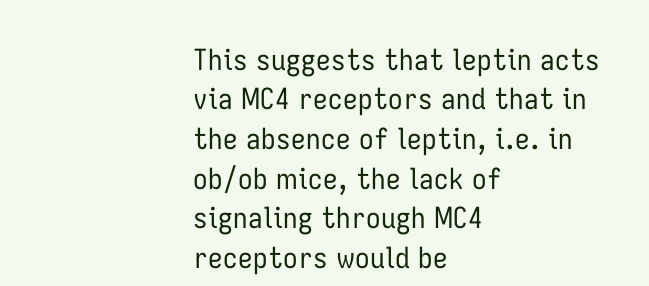This suggests that leptin acts via MC4 receptors and that in the absence of leptin, i.e. in ob/ob mice, the lack of signaling through MC4 receptors would be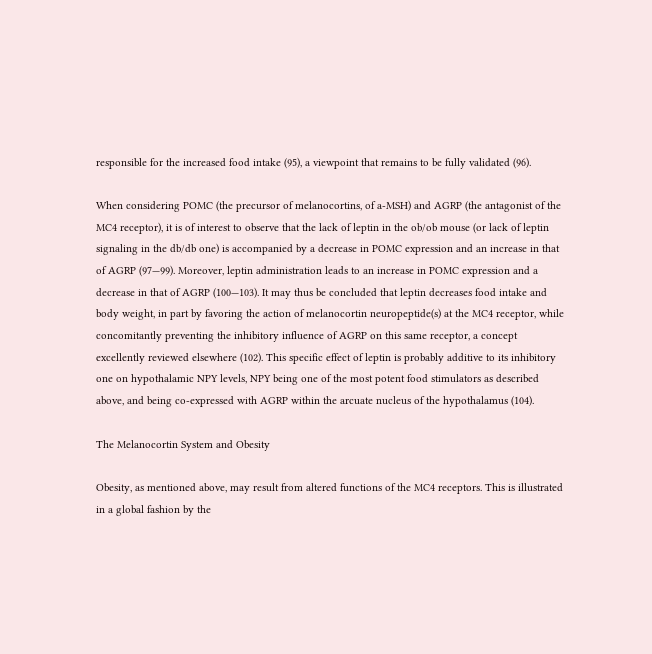responsible for the increased food intake (95), a viewpoint that remains to be fully validated (96).

When considering POMC (the precursor of melanocortins, of a-MSH) and AGRP (the antagonist of the MC4 receptor), it is of interest to observe that the lack of leptin in the ob/ob mouse (or lack of leptin signaling in the db/db one) is accompanied by a decrease in POMC expression and an increase in that of AGRP (97—99). Moreover, leptin administration leads to an increase in POMC expression and a decrease in that of AGRP (100—103). It may thus be concluded that leptin decreases food intake and body weight, in part by favoring the action of melanocortin neuropeptide(s) at the MC4 receptor, while concomitantly preventing the inhibitory influence of AGRP on this same receptor, a concept excellently reviewed elsewhere (102). This specific effect of leptin is probably additive to its inhibitory one on hypothalamic NPY levels, NPY being one of the most potent food stimulators as described above, and being co-expressed with AGRP within the arcuate nucleus of the hypothalamus (104).

The Melanocortin System and Obesity

Obesity, as mentioned above, may result from altered functions of the MC4 receptors. This is illustrated in a global fashion by the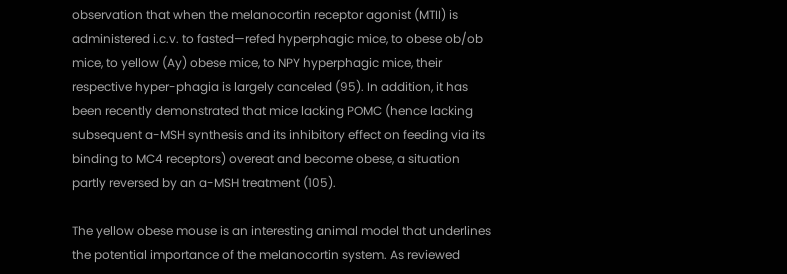observation that when the melanocortin receptor agonist (MTII) is administered i.c.v. to fasted—refed hyperphagic mice, to obese ob/ob mice, to yellow (Ay) obese mice, to NPY hyperphagic mice, their respective hyper-phagia is largely canceled (95). In addition, it has been recently demonstrated that mice lacking POMC (hence lacking subsequent a-MSH synthesis and its inhibitory effect on feeding via its binding to MC4 receptors) overeat and become obese, a situation partly reversed by an a-MSH treatment (105).

The yellow obese mouse is an interesting animal model that underlines the potential importance of the melanocortin system. As reviewed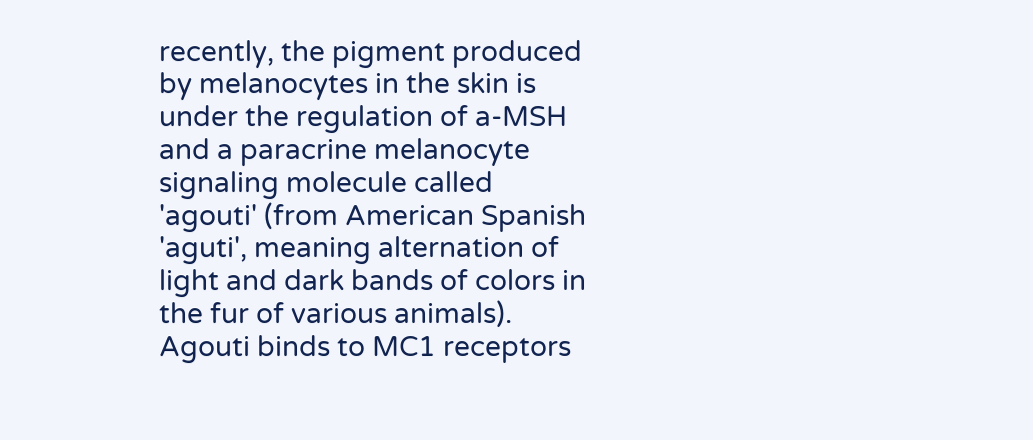recently, the pigment produced by melanocytes in the skin is under the regulation of a-MSH and a paracrine melanocyte signaling molecule called 'agouti' (from American Spanish 'aguti', meaning alternation of light and dark bands of colors in the fur of various animals). Agouti binds to MC1 receptors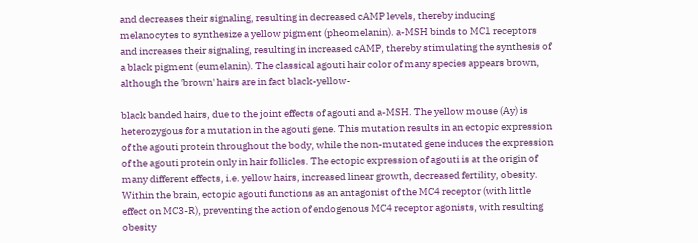and decreases their signaling, resulting in decreased cAMP levels, thereby inducing melanocytes to synthesize a yellow pigment (pheomelanin). a-MSH binds to MC1 receptors and increases their signaling, resulting in increased cAMP, thereby stimulating the synthesis of a black pigment (eumelanin). The classical agouti hair color of many species appears brown, although the 'brown' hairs are in fact black-yellow-

black banded hairs, due to the joint effects of agouti and a-MSH. The yellow mouse (Ay) is heterozygous for a mutation in the agouti gene. This mutation results in an ectopic expression of the agouti protein throughout the body, while the non-mutated gene induces the expression of the agouti protein only in hair follicles. The ectopic expression of agouti is at the origin of many different effects, i.e. yellow hairs, increased linear growth, decreased fertility, obesity. Within the brain, ectopic agouti functions as an antagonist of the MC4 receptor (with little effect on MC3-R), preventing the action of endogenous MC4 receptor agonists, with resulting obesity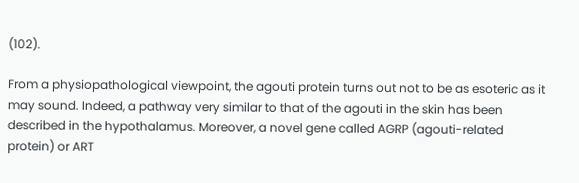(102).

From a physiopathological viewpoint, the agouti protein turns out not to be as esoteric as it may sound. Indeed, a pathway very similar to that of the agouti in the skin has been described in the hypothalamus. Moreover, a novel gene called AGRP (agouti-related protein) or ART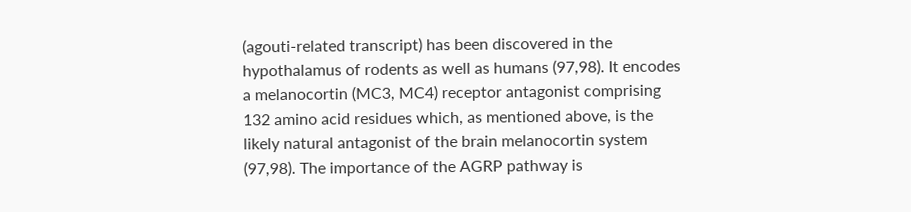(agouti-related transcript) has been discovered in the hypothalamus of rodents as well as humans (97,98). It encodes a melanocortin (MC3, MC4) receptor antagonist comprising 132 amino acid residues which, as mentioned above, is the likely natural antagonist of the brain melanocortin system (97,98). The importance of the AGRP pathway is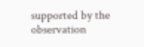supported by the observation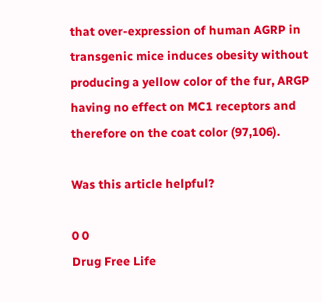that over-expression of human AGRP in transgenic mice induces obesity without producing a yellow color of the fur, ARGP having no effect on MC1 receptors and therefore on the coat color (97,106).

Was this article helpful?

0 0
Drug Free Life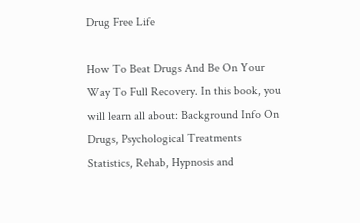Drug Free Life

How To Beat Drugs And Be On Your Way To Full Recovery. In this book, you will learn all about: Background Info On Drugs, Psychological Treatments Statistics, Rehab, Hypnosis and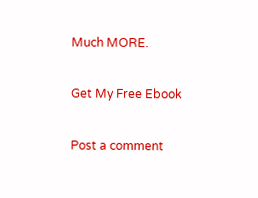Much MORE.

Get My Free Ebook

Post a comment